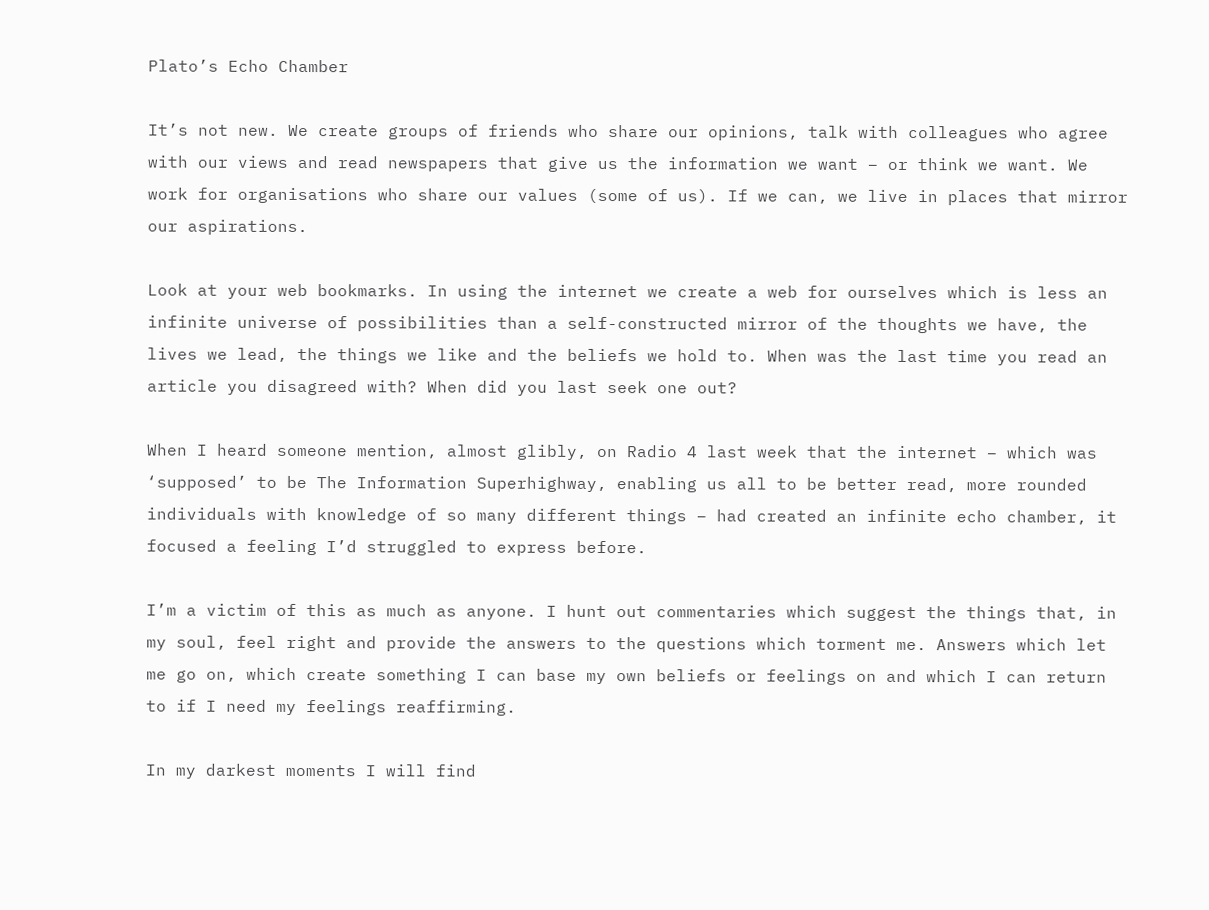Plato’s Echo Chamber

It’s not new. We create groups of friends who share our opinions, talk with colleagues who agree with our views and read newspapers that give us the information we want – or think we want. We work for organisations who share our values (some of us). If we can, we live in places that mirror our aspirations.

Look at your web bookmarks. In using the internet we create a web for ourselves which is less an infinite universe of possibilities than a self-constructed mirror of the thoughts we have, the lives we lead, the things we like and the beliefs we hold to. When was the last time you read an article you disagreed with? When did you last seek one out?

When I heard someone mention, almost glibly, on Radio 4 last week that the internet – which was ‘supposed’ to be The Information Superhighway, enabling us all to be better read, more rounded individuals with knowledge of so many different things – had created an infinite echo chamber, it focused a feeling I’d struggled to express before.

I’m a victim of this as much as anyone. I hunt out commentaries which suggest the things that, in my soul, feel right and provide the answers to the questions which torment me. Answers which let me go on, which create something I can base my own beliefs or feelings on and which I can return to if I need my feelings reaffirming.

In my darkest moments I will find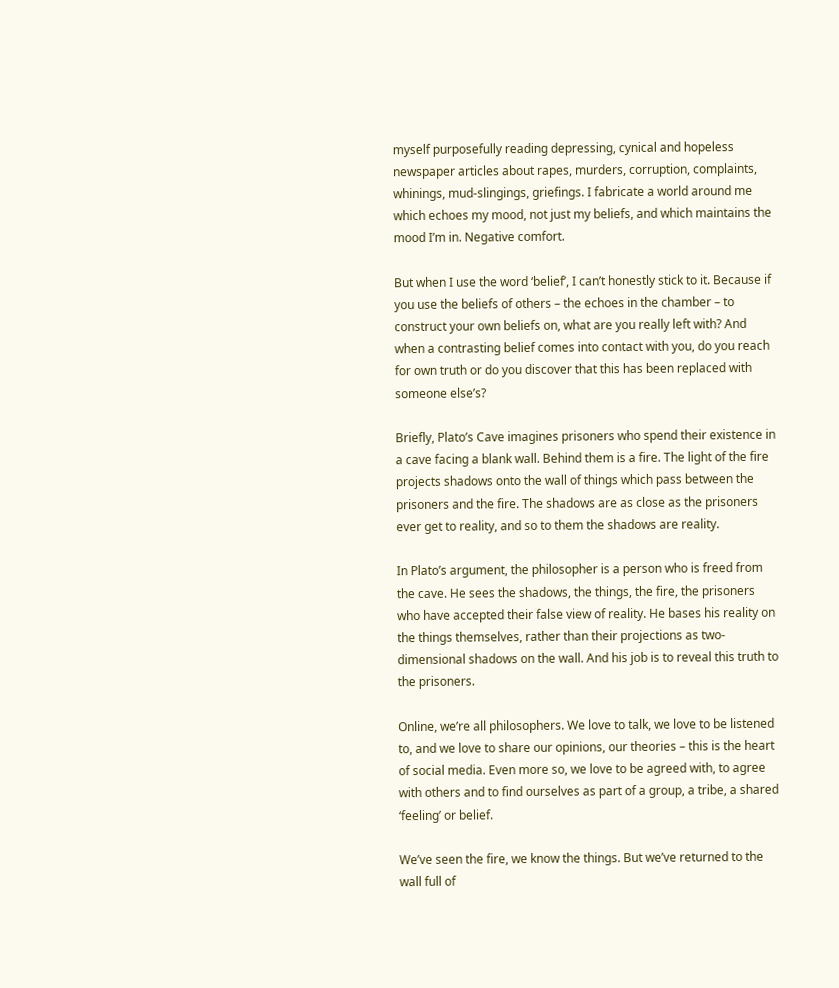myself purposefully reading depressing, cynical and hopeless newspaper articles about rapes, murders, corruption, complaints, whinings, mud-slingings, griefings. I fabricate a world around me which echoes my mood, not just my beliefs, and which maintains the mood I’m in. Negative comfort.

But when I use the word ‘belief’, I can’t honestly stick to it. Because if you use the beliefs of others – the echoes in the chamber – to construct your own beliefs on, what are you really left with? And when a contrasting belief comes into contact with you, do you reach for own truth or do you discover that this has been replaced with someone else’s?

Briefly, Plato’s Cave imagines prisoners who spend their existence in a cave facing a blank wall. Behind them is a fire. The light of the fire projects shadows onto the wall of things which pass between the prisoners and the fire. The shadows are as close as the prisoners ever get to reality, and so to them the shadows are reality.

In Plato’s argument, the philosopher is a person who is freed from the cave. He sees the shadows, the things, the fire, the prisoners who have accepted their false view of reality. He bases his reality on the things themselves, rather than their projections as two-dimensional shadows on the wall. And his job is to reveal this truth to the prisoners.

Online, we’re all philosophers. We love to talk, we love to be listened to, and we love to share our opinions, our theories – this is the heart of social media. Even more so, we love to be agreed with, to agree with others and to find ourselves as part of a group, a tribe, a shared ‘feeling’ or belief.

We’ve seen the fire, we know the things. But we’ve returned to the wall full of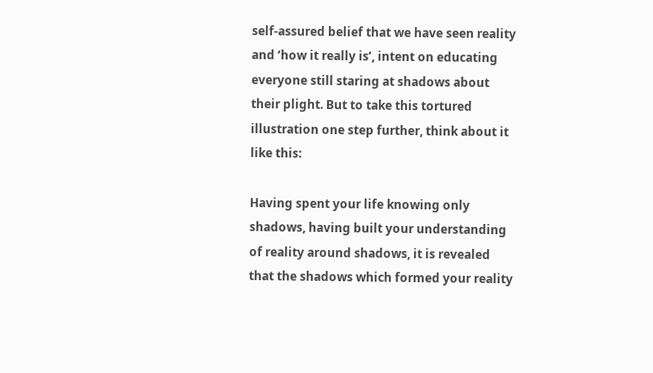self-assured belief that we have seen reality and ‘how it really is’, intent on educating everyone still staring at shadows about their plight. But to take this tortured illustration one step further, think about it like this:

Having spent your life knowing only shadows, having built your understanding of reality around shadows, it is revealed that the shadows which formed your reality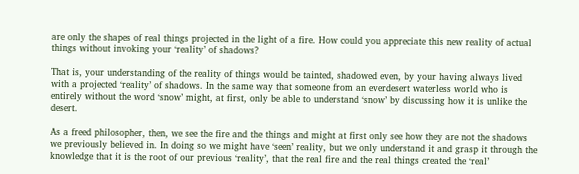are only the shapes of real things projected in the light of a fire. How could you appreciate this new reality of actual things without invoking your ‘reality’ of shadows?

That is, your understanding of the reality of things would be tainted, shadowed even, by your having always lived with a projected ‘reality’ of shadows. In the same way that someone from an everdesert waterless world who is entirely without the word ‘snow’ might, at first, only be able to understand ‘snow’ by discussing how it is unlike the desert.

As a freed philosopher, then, we see the fire and the things and might at first only see how they are not the shadows we previously believed in. In doing so we might have ‘seen’ reality, but we only understand it and grasp it through the knowledge that it is the root of our previous ‘reality’, that the real fire and the real things created the ‘real’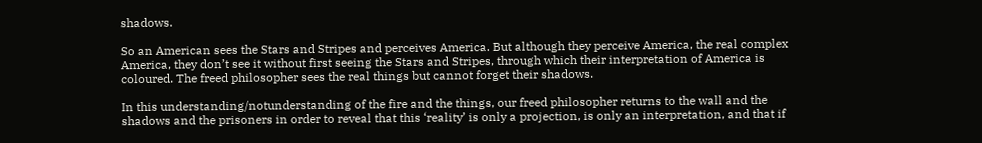shadows.

So an American sees the Stars and Stripes and perceives America. But although they perceive America, the real complex America, they don’t see it without first seeing the Stars and Stripes, through which their interpretation of America is coloured. The freed philosopher sees the real things but cannot forget their shadows.

In this understanding/notunderstanding of the fire and the things, our freed philosopher returns to the wall and the shadows and the prisoners in order to reveal that this ‘reality’ is only a projection, is only an interpretation, and that if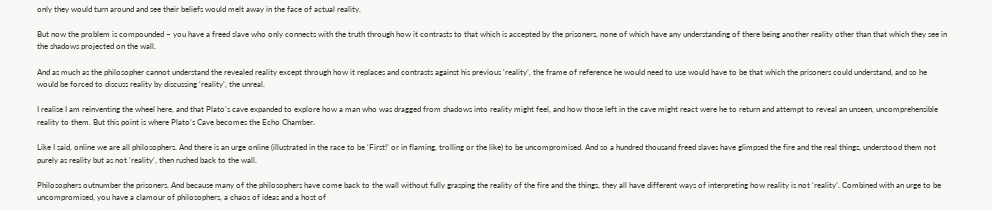only they would turn around and see their beliefs would melt away in the face of actual reality.

But now the problem is compounded – you have a freed slave who only connects with the truth through how it contrasts to that which is accepted by the prisoners, none of which have any understanding of there being another reality other than that which they see in the shadows projected on the wall.

And as much as the philosopher cannot understand the revealed reality except through how it replaces and contrasts against his previous ‘reality’, the frame of reference he would need to use would have to be that which the prisoners could understand, and so he would be forced to discuss reality by discussing ‘reality’, the unreal.

I realise I am reinventing the wheel here, and that Plato’s cave expanded to explore how a man who was dragged from shadows into reality might feel, and how those left in the cave might react were he to return and attempt to reveal an unseen, uncomprehensible reality to them. But this point is where Plato’s Cave becomes the Echo Chamber.

Like I said, online we are all philosophers. And there is an urge online (illustrated in the race to be ‘First!’ or in flaming, trolling or the like) to be uncompromised. And so a hundred thousand freed slaves have glimpsed the fire and the real things, understood them not purely as reality but as not ‘reality’, then rushed back to the wall.

Philosophers outnumber the prisoners. And because many of the philosophers have come back to the wall without fully grasping the reality of the fire and the things, they all have different ways of interpreting how reality is not ‘reality’. Combined with an urge to be uncompromised, you have a clamour of philosophers, a chaos of ideas and a host of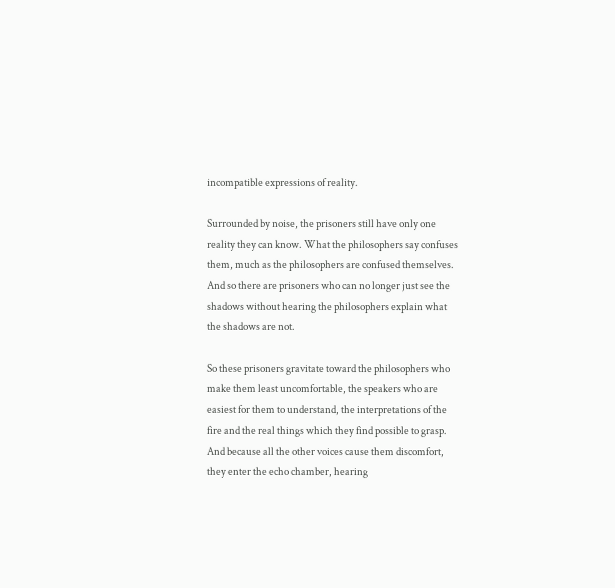incompatible expressions of reality.

Surrounded by noise, the prisoners still have only one reality they can know. What the philosophers say confuses them, much as the philosophers are confused themselves. And so there are prisoners who can no longer just see the shadows without hearing the philosophers explain what the shadows are not.

So these prisoners gravitate toward the philosophers who make them least uncomfortable, the speakers who are easiest for them to understand, the interpretations of the fire and the real things which they find possible to grasp. And because all the other voices cause them discomfort, they enter the echo chamber, hearing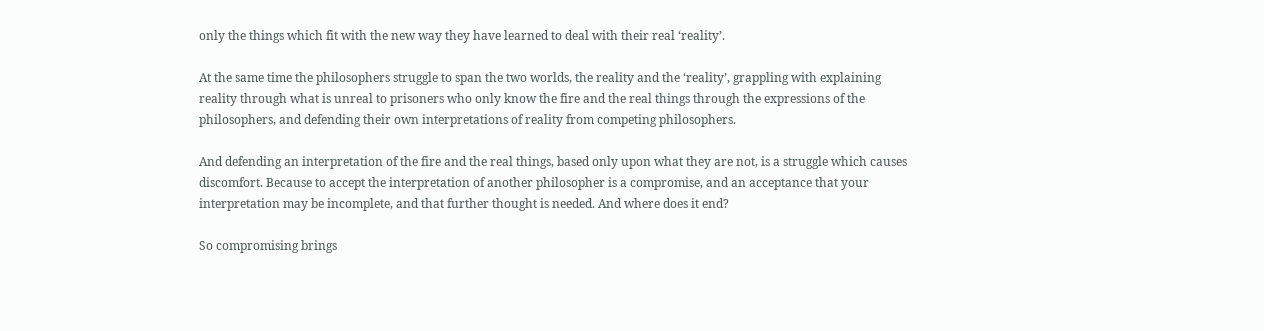only the things which fit with the new way they have learned to deal with their real ‘reality’.

At the same time the philosophers struggle to span the two worlds, the reality and the ‘reality’, grappling with explaining reality through what is unreal to prisoners who only know the fire and the real things through the expressions of the philosophers, and defending their own interpretations of reality from competing philosophers.

And defending an interpretation of the fire and the real things, based only upon what they are not, is a struggle which causes discomfort. Because to accept the interpretation of another philosopher is a compromise, and an acceptance that your interpretation may be incomplete, and that further thought is needed. And where does it end?

So compromising brings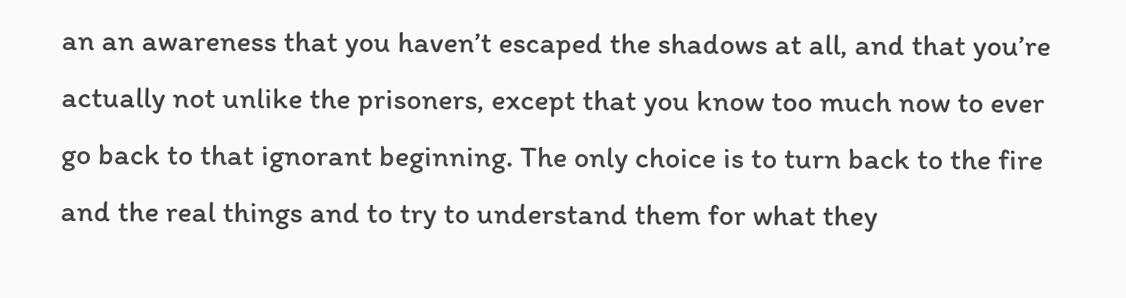an an awareness that you haven’t escaped the shadows at all, and that you’re actually not unlike the prisoners, except that you know too much now to ever go back to that ignorant beginning. The only choice is to turn back to the fire and the real things and to try to understand them for what they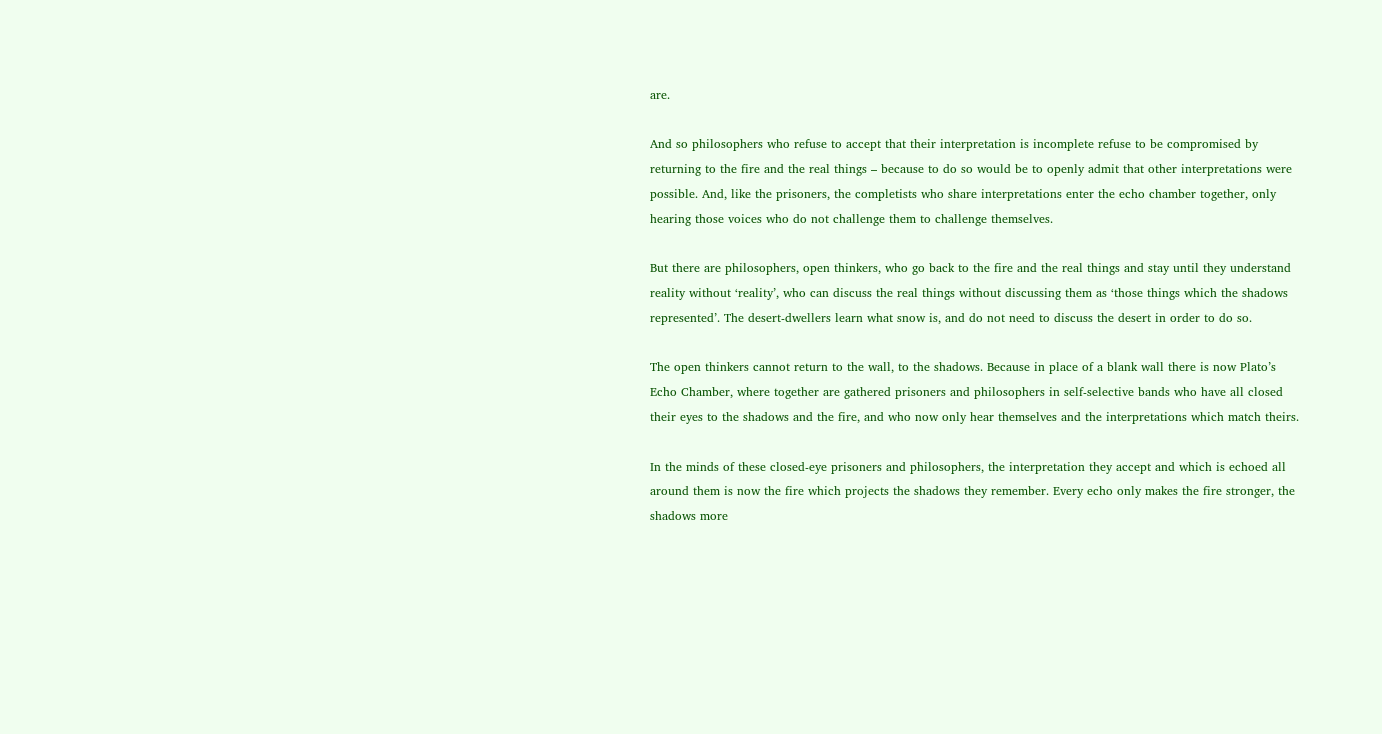are.

And so philosophers who refuse to accept that their interpretation is incomplete refuse to be compromised by returning to the fire and the real things – because to do so would be to openly admit that other interpretations were possible. And, like the prisoners, the completists who share interpretations enter the echo chamber together, only hearing those voices who do not challenge them to challenge themselves.

But there are philosophers, open thinkers, who go back to the fire and the real things and stay until they understand reality without ‘reality’, who can discuss the real things without discussing them as ‘those things which the shadows represented’. The desert-dwellers learn what snow is, and do not need to discuss the desert in order to do so.

The open thinkers cannot return to the wall, to the shadows. Because in place of a blank wall there is now Plato’s Echo Chamber, where together are gathered prisoners and philosophers in self-selective bands who have all closed their eyes to the shadows and the fire, and who now only hear themselves and the interpretations which match theirs.

In the minds of these closed-eye prisoners and philosophers, the interpretation they accept and which is echoed all around them is now the fire which projects the shadows they remember. Every echo only makes the fire stronger, the shadows more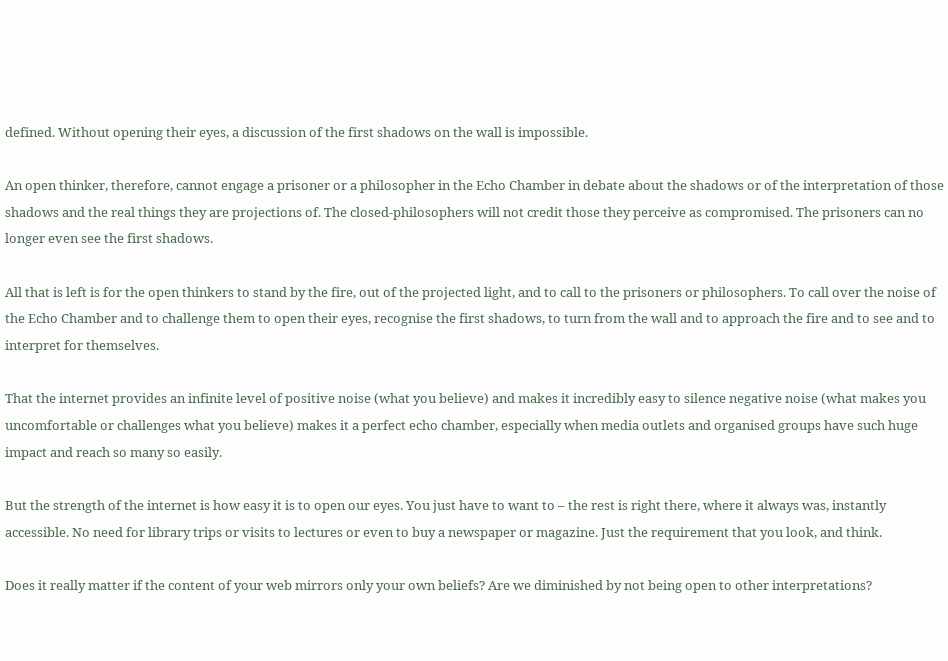defined. Without opening their eyes, a discussion of the first shadows on the wall is impossible.

An open thinker, therefore, cannot engage a prisoner or a philosopher in the Echo Chamber in debate about the shadows or of the interpretation of those shadows and the real things they are projections of. The closed-philosophers will not credit those they perceive as compromised. The prisoners can no longer even see the first shadows.

All that is left is for the open thinkers to stand by the fire, out of the projected light, and to call to the prisoners or philosophers. To call over the noise of the Echo Chamber and to challenge them to open their eyes, recognise the first shadows, to turn from the wall and to approach the fire and to see and to interpret for themselves.

That the internet provides an infinite level of positive noise (what you believe) and makes it incredibly easy to silence negative noise (what makes you uncomfortable or challenges what you believe) makes it a perfect echo chamber, especially when media outlets and organised groups have such huge impact and reach so many so easily.

But the strength of the internet is how easy it is to open our eyes. You just have to want to – the rest is right there, where it always was, instantly accessible. No need for library trips or visits to lectures or even to buy a newspaper or magazine. Just the requirement that you look, and think.

Does it really matter if the content of your web mirrors only your own beliefs? Are we diminished by not being open to other interpretations?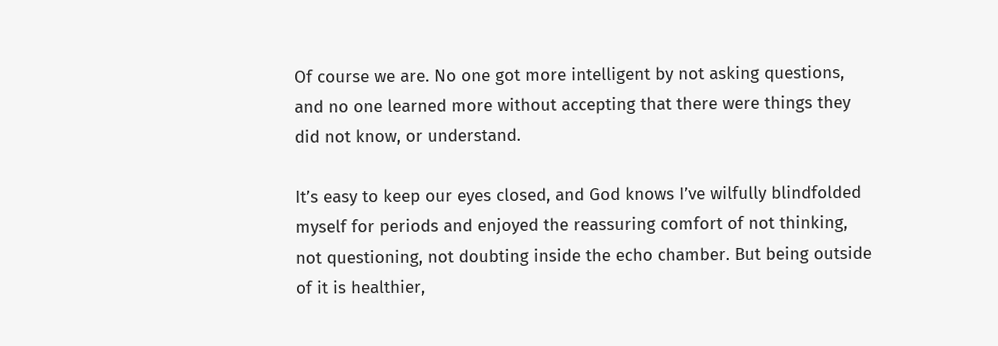Of course we are. No one got more intelligent by not asking questions, and no one learned more without accepting that there were things they did not know, or understand.

It’s easy to keep our eyes closed, and God knows I’ve wilfully blindfolded myself for periods and enjoyed the reassuring comfort of not thinking, not questioning, not doubting inside the echo chamber. But being outside of it is healthier,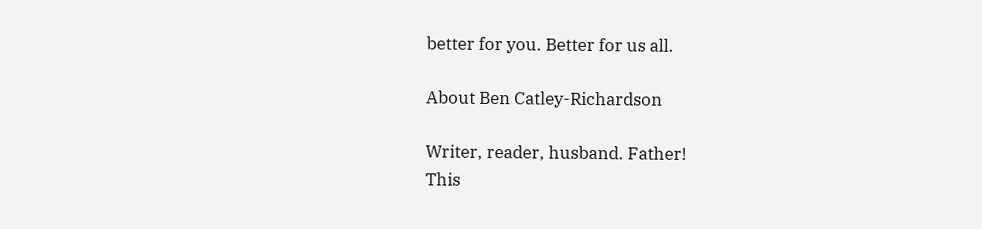better for you. Better for us all.

About Ben Catley-Richardson

Writer, reader, husband. Father!
This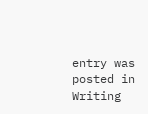entry was posted in Writing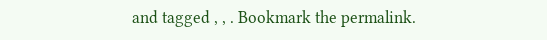and tagged , , . Bookmark the permalink.